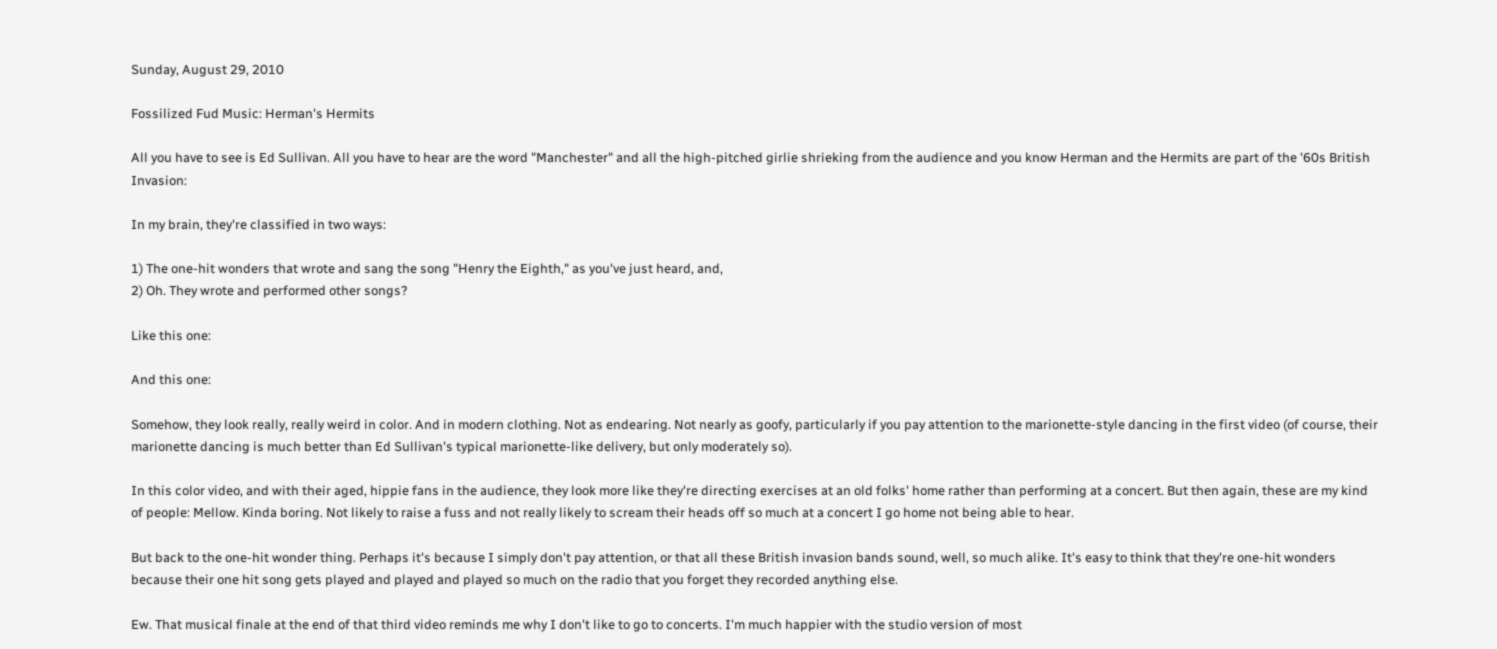Sunday, August 29, 2010

Fossilized Fud Music: Herman's Hermits

All you have to see is Ed Sullivan. All you have to hear are the word "Manchester" and all the high-pitched girlie shrieking from the audience and you know Herman and the Hermits are part of the '60s British Invasion:

In my brain, they're classified in two ways:

1) The one-hit wonders that wrote and sang the song "Henry the Eighth," as you've just heard, and,
2) Oh. They wrote and performed other songs?

Like this one:

And this one:

Somehow, they look really, really weird in color. And in modern clothing. Not as endearing. Not nearly as goofy, particularly if you pay attention to the marionette-style dancing in the first video (of course, their marionette dancing is much better than Ed Sullivan's typical marionette-like delivery, but only moderately so).

In this color video, and with their aged, hippie fans in the audience, they look more like they're directing exercises at an old folks' home rather than performing at a concert. But then again, these are my kind of people: Mellow. Kinda boring. Not likely to raise a fuss and not really likely to scream their heads off so much at a concert I go home not being able to hear.

But back to the one-hit wonder thing. Perhaps it's because I simply don't pay attention, or that all these British invasion bands sound, well, so much alike. It's easy to think that they're one-hit wonders because their one hit song gets played and played and played so much on the radio that you forget they recorded anything else.

Ew. That musical finale at the end of that third video reminds me why I don't like to go to concerts. I'm much happier with the studio version of most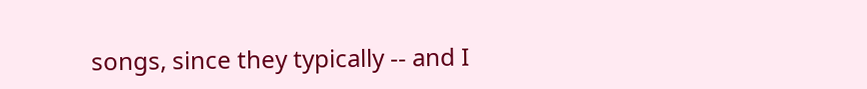songs, since they typically -- and I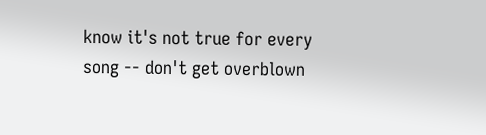know it's not true for every song -- don't get overblown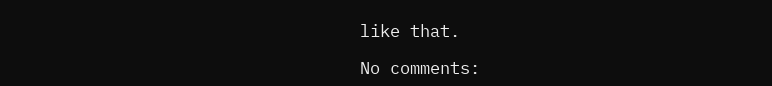like that.

No comments: